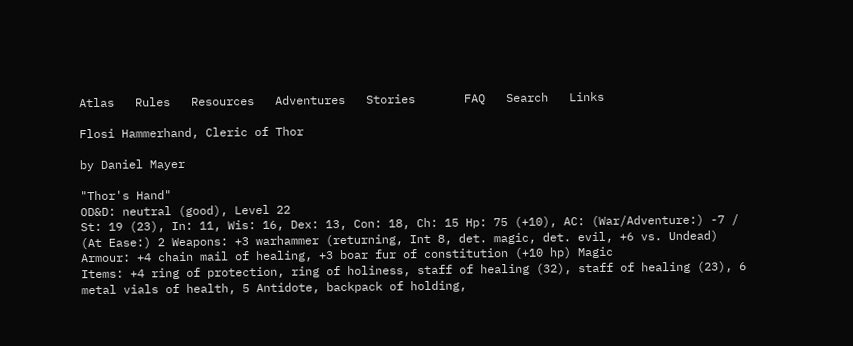Atlas   Rules   Resources   Adventures   Stories       FAQ   Search   Links

Flosi Hammerhand, Cleric of Thor

by Daniel Mayer

"Thor's Hand"
OD&D: neutral (good), Level 22
St: 19 (23), In: 11, Wis: 16, Dex: 13, Con: 18, Ch: 15 Hp: 75 (+10), AC: (War/Adventure:) -7 / (At Ease:) 2 Weapons: +3 warhammer (returning, Int 8, det. magic, det. evil, +6 vs. Undead)
Armour: +4 chain mail of healing, +3 boar fur of constitution (+10 hp) Magic
Items: +4 ring of protection, ring of holiness, staff of healing (32), staff of healing (23), 6 metal vials of health, 5 Antidote, backpack of holding,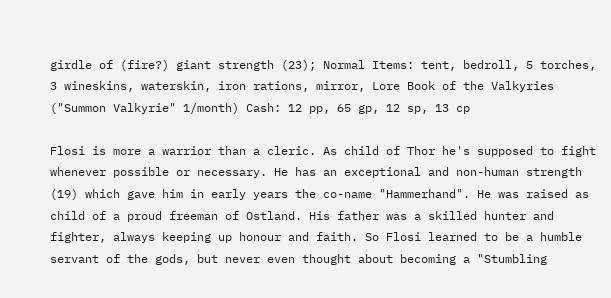girdle of (fire?) giant strength (23); Normal Items: tent, bedroll, 5 torches, 3 wineskins, waterskin, iron rations, mirror, Lore Book of the Valkyries ("Summon Valkyrie" 1/month) Cash: 12 pp, 65 gp, 12 sp, 13 cp

Flosi is more a warrior than a cleric. As child of Thor he's supposed to fight whenever possible or necessary. He has an exceptional and non-human strength (19) which gave him in early years the co-name "Hammerhand". He was raised as child of a proud freeman of Ostland. His father was a skilled hunter and fighter, always keeping up honour and faith. So Flosi learned to be a humble servant of the gods, but never even thought about becoming a "Stumbling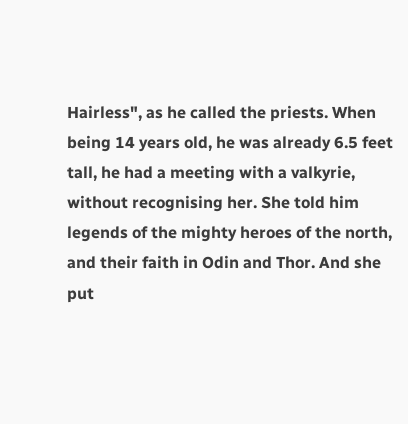Hairless", as he called the priests. When being 14 years old, he was already 6.5 feet tall, he had a meeting with a valkyrie, without recognising her. She told him legends of the mighty heroes of the north, and their faith in Odin and Thor. And she put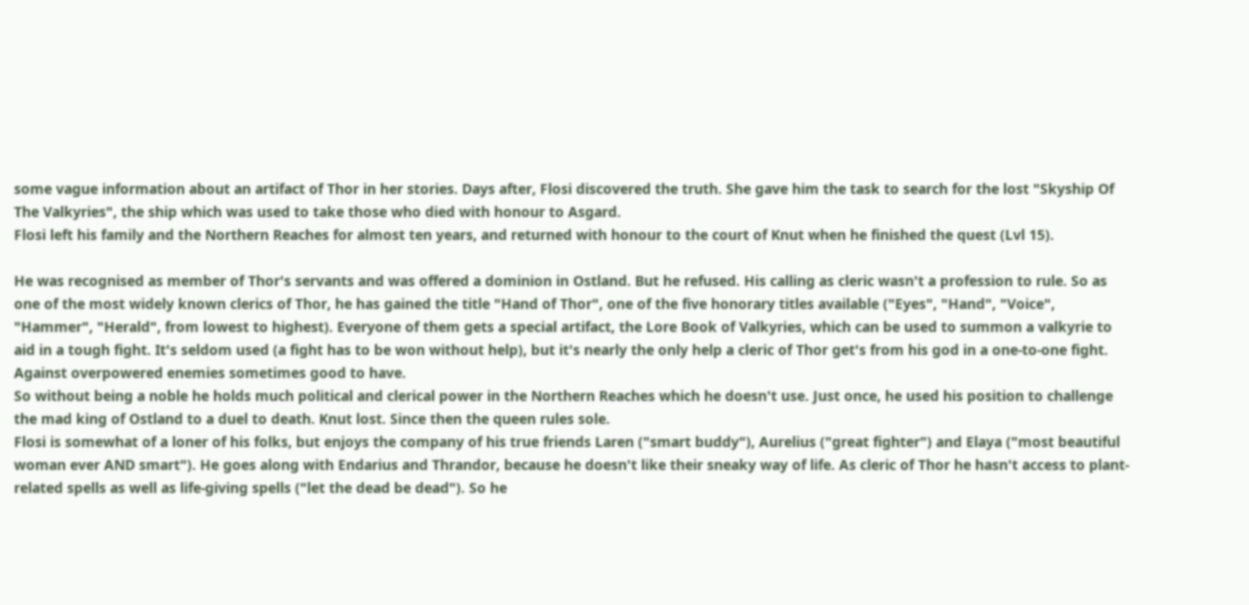some vague information about an artifact of Thor in her stories. Days after, Flosi discovered the truth. She gave him the task to search for the lost "Skyship Of The Valkyries", the ship which was used to take those who died with honour to Asgard.
Flosi left his family and the Northern Reaches for almost ten years, and returned with honour to the court of Knut when he finished the quest (Lvl 15).

He was recognised as member of Thor's servants and was offered a dominion in Ostland. But he refused. His calling as cleric wasn't a profession to rule. So as one of the most widely known clerics of Thor, he has gained the title "Hand of Thor", one of the five honorary titles available ("Eyes", "Hand", "Voice", "Hammer", "Herald", from lowest to highest). Everyone of them gets a special artifact, the Lore Book of Valkyries, which can be used to summon a valkyrie to aid in a tough fight. It's seldom used (a fight has to be won without help), but it's nearly the only help a cleric of Thor get's from his god in a one-to-one fight. Against overpowered enemies sometimes good to have.
So without being a noble he holds much political and clerical power in the Northern Reaches which he doesn't use. Just once, he used his position to challenge the mad king of Ostland to a duel to death. Knut lost. Since then the queen rules sole.
Flosi is somewhat of a loner of his folks, but enjoys the company of his true friends Laren ("smart buddy"), Aurelius ("great fighter") and Elaya ("most beautiful woman ever AND smart"). He goes along with Endarius and Thrandor, because he doesn't like their sneaky way of life. As cleric of Thor he hasn't access to plant-related spells as well as life-giving spells ("let the dead be dead"). So he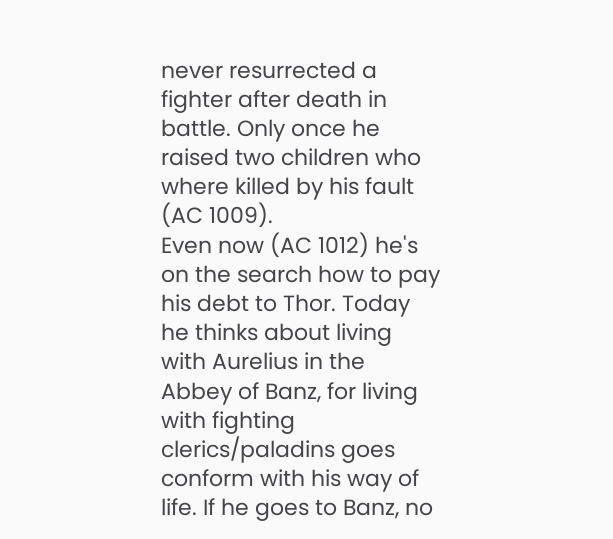never resurrected a fighter after death in battle. Only once he raised two children who where killed by his fault (AC 1009).
Even now (AC 1012) he's on the search how to pay his debt to Thor. Today he thinks about living with Aurelius in the Abbey of Banz, for living with fighting clerics/paladins goes conform with his way of life. If he goes to Banz, no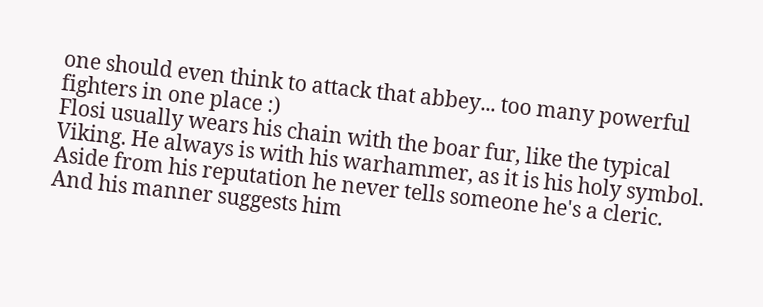one should even think to attack that abbey... too many powerful fighters in one place :)
Flosi usually wears his chain with the boar fur, like the typical Viking. He always is with his warhammer, as it is his holy symbol. Aside from his reputation he never tells someone he's a cleric. And his manner suggests him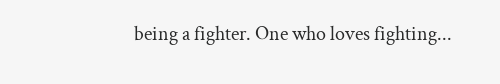being a fighter. One who loves fighting...